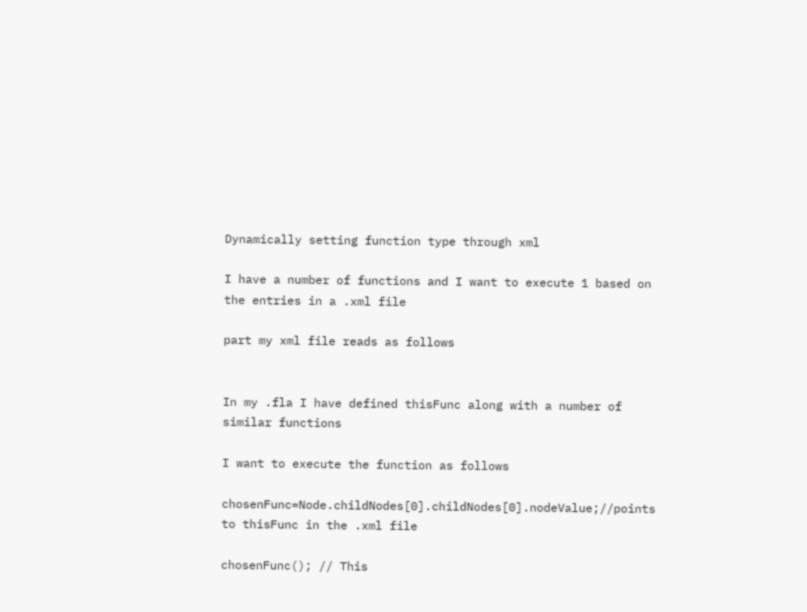Dynamically setting function type through xml

I have a number of functions and I want to execute 1 based on the entries in a .xml file

part my xml file reads as follows


In my .fla I have defined thisFunc along with a number of similar functions

I want to execute the function as follows

chosenFunc=Node.childNodes[0].childNodes[0].nodeValue;//points to thisFunc in the .xml file

chosenFunc(); // This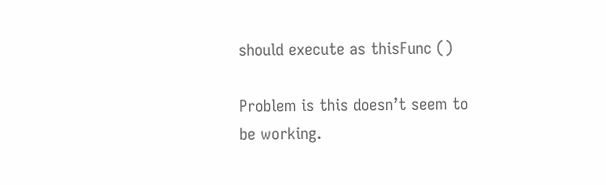should execute as thisFunc ()

Problem is this doesn’t seem to be working.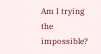Am I trying the impossible?